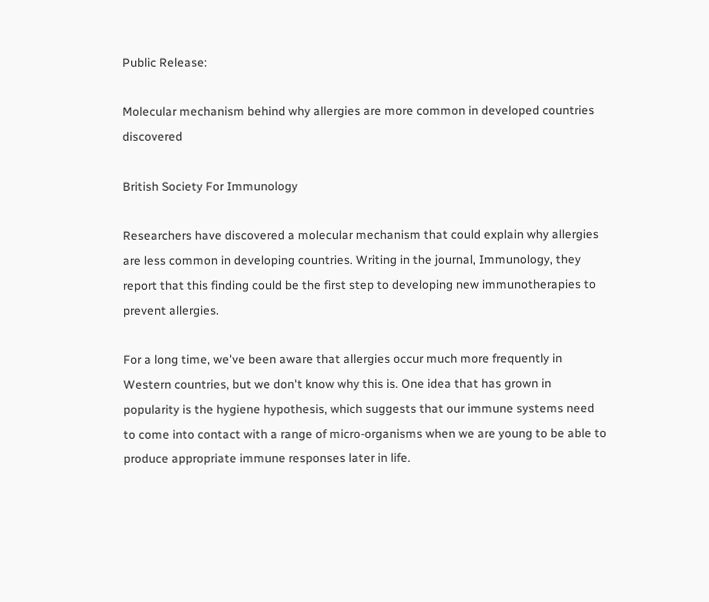Public Release:

Molecular mechanism behind why allergies are more common in developed countries discovered

British Society For Immunology

Researchers have discovered a molecular mechanism that could explain why allergies are less common in developing countries. Writing in the journal, Immunology, they report that this finding could be the first step to developing new immunotherapies to prevent allergies.

For a long time, we've been aware that allergies occur much more frequently in Western countries, but we don't know why this is. One idea that has grown in popularity is the hygiene hypothesis, which suggests that our immune systems need to come into contact with a range of micro-organisms when we are young to be able to produce appropriate immune responses later in life.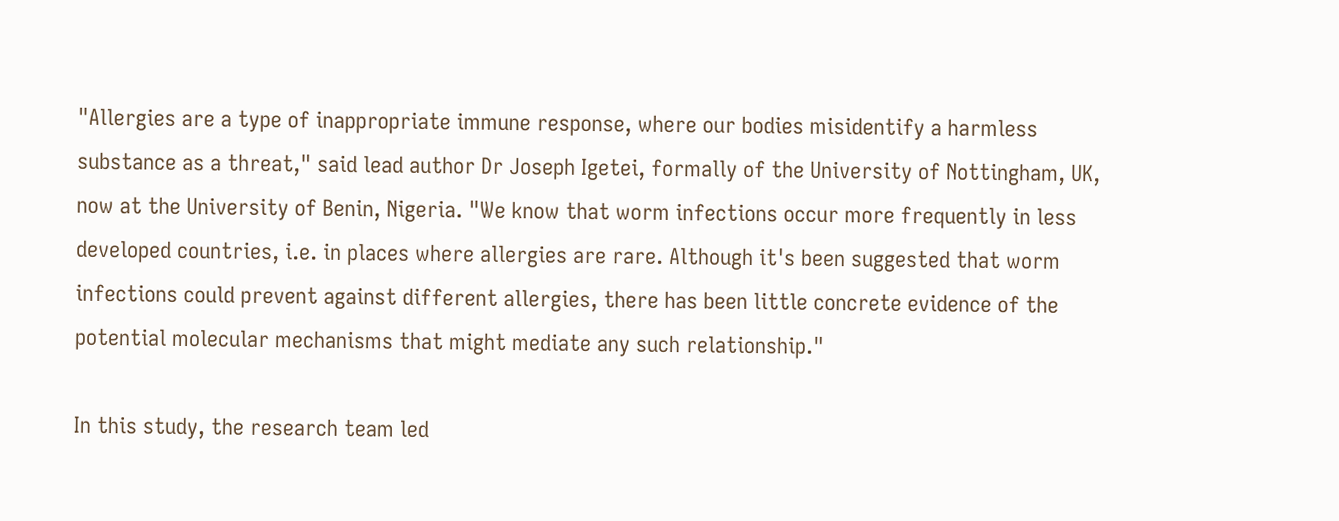"Allergies are a type of inappropriate immune response, where our bodies misidentify a harmless substance as a threat," said lead author Dr Joseph Igetei, formally of the University of Nottingham, UK, now at the University of Benin, Nigeria. "We know that worm infections occur more frequently in less developed countries, i.e. in places where allergies are rare. Although it's been suggested that worm infections could prevent against different allergies, there has been little concrete evidence of the potential molecular mechanisms that might mediate any such relationship."

In this study, the research team led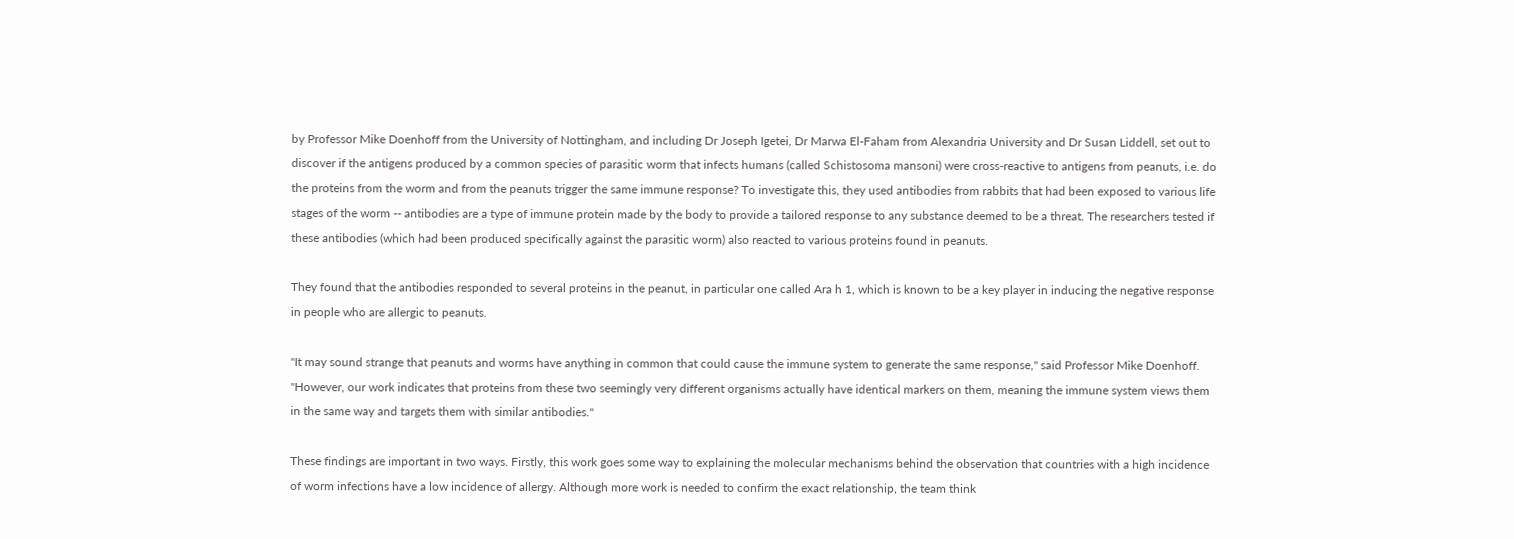by Professor Mike Doenhoff from the University of Nottingham, and including Dr Joseph Igetei, Dr Marwa El-Faham from Alexandria University and Dr Susan Liddell, set out to discover if the antigens produced by a common species of parasitic worm that infects humans (called Schistosoma mansoni) were cross-reactive to antigens from peanuts, i.e. do the proteins from the worm and from the peanuts trigger the same immune response? To investigate this, they used antibodies from rabbits that had been exposed to various life stages of the worm -- antibodies are a type of immune protein made by the body to provide a tailored response to any substance deemed to be a threat. The researchers tested if these antibodies (which had been produced specifically against the parasitic worm) also reacted to various proteins found in peanuts.

They found that the antibodies responded to several proteins in the peanut, in particular one called Ara h 1, which is known to be a key player in inducing the negative response in people who are allergic to peanuts.

"It may sound strange that peanuts and worms have anything in common that could cause the immune system to generate the same response," said Professor Mike Doenhoff. "However, our work indicates that proteins from these two seemingly very different organisms actually have identical markers on them, meaning the immune system views them in the same way and targets them with similar antibodies."

These findings are important in two ways. Firstly, this work goes some way to explaining the molecular mechanisms behind the observation that countries with a high incidence of worm infections have a low incidence of allergy. Although more work is needed to confirm the exact relationship, the team think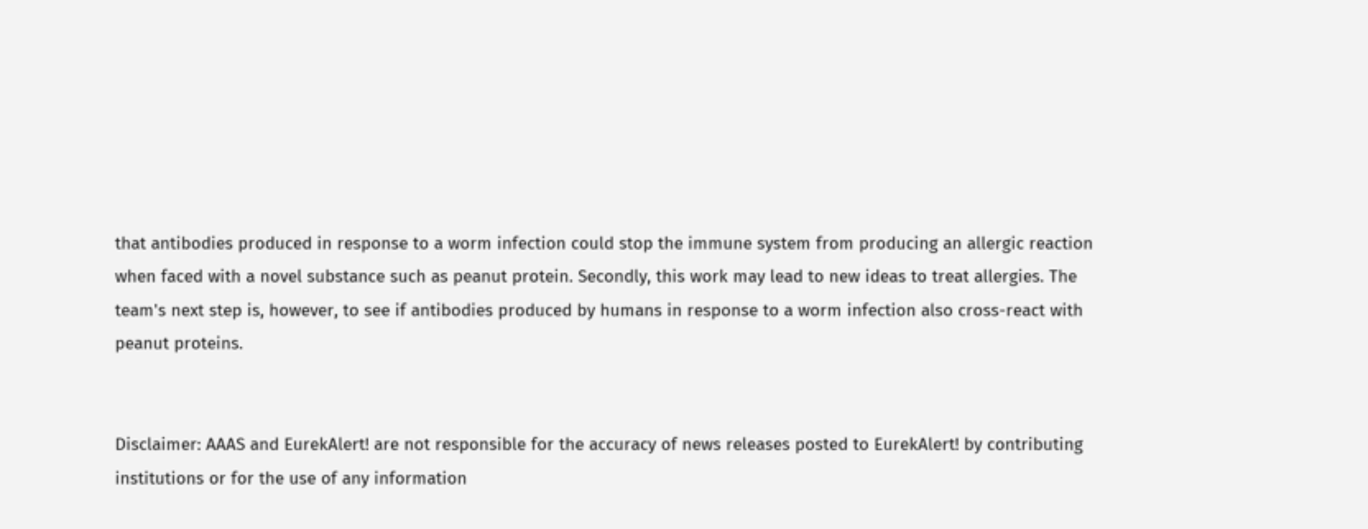that antibodies produced in response to a worm infection could stop the immune system from producing an allergic reaction when faced with a novel substance such as peanut protein. Secondly, this work may lead to new ideas to treat allergies. The team's next step is, however, to see if antibodies produced by humans in response to a worm infection also cross-react with peanut proteins.


Disclaimer: AAAS and EurekAlert! are not responsible for the accuracy of news releases posted to EurekAlert! by contributing institutions or for the use of any information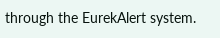through the EurekAlert system.